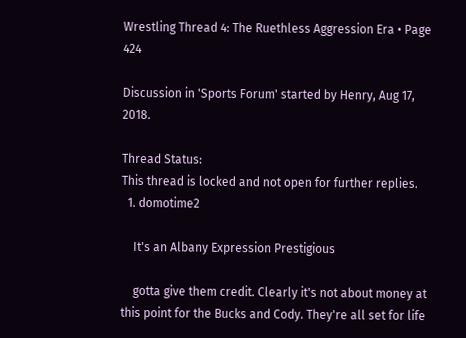Wrestling Thread 4: The Ruethless Aggression Era • Page 424

Discussion in 'Sports Forum' started by Henry, Aug 17, 2018.

Thread Status:
This thread is locked and not open for further replies.
  1. domotime2

    It's an Albany Expression Prestigious

    gotta give them credit. Clearly it's not about money at this point for the Bucks and Cody. They're all set for life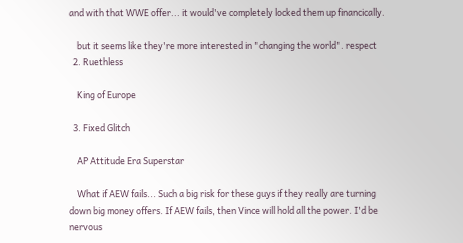and with that WWE offer... it would've completely locked them up financically.

    but it seems like they're more interested in "changing the world". respect
  2. Ruethless

    King of Europe

  3. Fixed Glitch

    AP Attitude Era Superstar

    What if AEW fails... Such a big risk for these guys if they really are turning down big money offers. If AEW fails, then Vince will hold all the power. I'd be nervous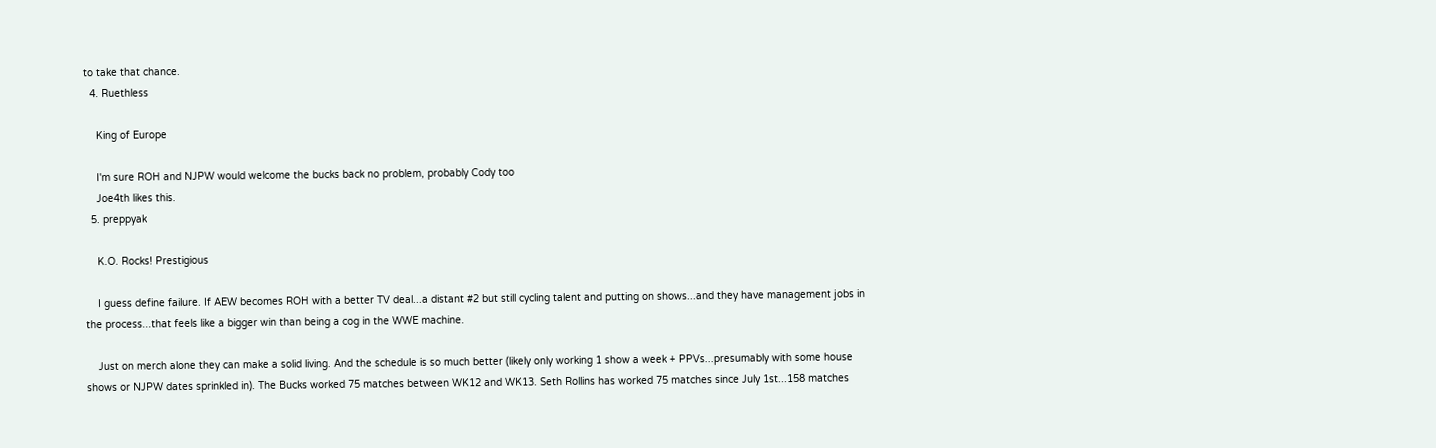to take that chance.
  4. Ruethless

    King of Europe

    I'm sure ROH and NJPW would welcome the bucks back no problem, probably Cody too
    Joe4th likes this.
  5. preppyak

    K.O. Rocks! Prestigious

    I guess define failure. If AEW becomes ROH with a better TV deal...a distant #2 but still cycling talent and putting on shows...and they have management jobs in the process...that feels like a bigger win than being a cog in the WWE machine.

    Just on merch alone they can make a solid living. And the schedule is so much better (likely only working 1 show a week + PPVs...presumably with some house shows or NJPW dates sprinkled in). The Bucks worked 75 matches between WK12 and WK13. Seth Rollins has worked 75 matches since July 1st...158 matches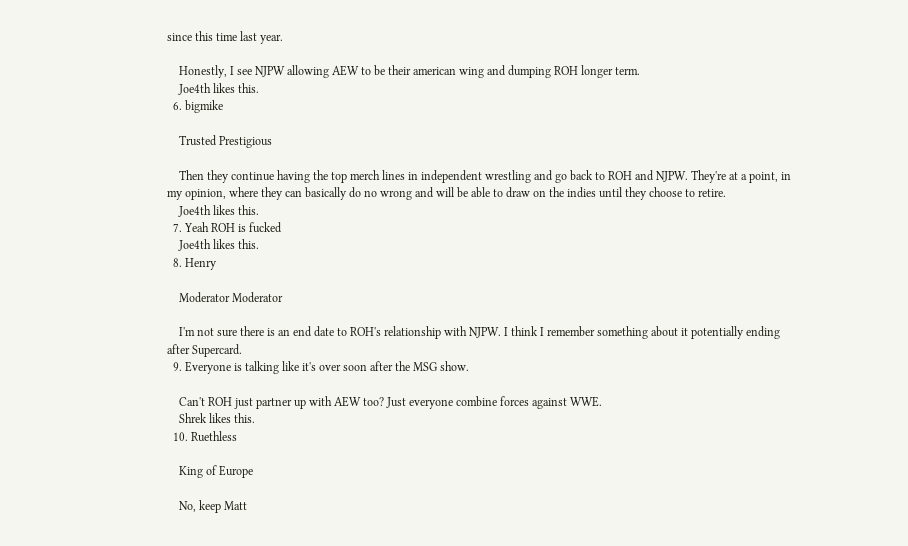since this time last year.

    Honestly, I see NJPW allowing AEW to be their american wing and dumping ROH longer term.
    Joe4th likes this.
  6. bigmike

    Trusted Prestigious

    Then they continue having the top merch lines in independent wrestling and go back to ROH and NJPW. They're at a point, in my opinion, where they can basically do no wrong and will be able to draw on the indies until they choose to retire.
    Joe4th likes this.
  7. Yeah ROH is fucked
    Joe4th likes this.
  8. Henry

    Moderator Moderator

    I'm not sure there is an end date to ROH's relationship with NJPW. I think I remember something about it potentially ending after Supercard.
  9. Everyone is talking like it's over soon after the MSG show.

    Can't ROH just partner up with AEW too? Just everyone combine forces against WWE.
    Shrek likes this.
  10. Ruethless

    King of Europe

    No, keep Matt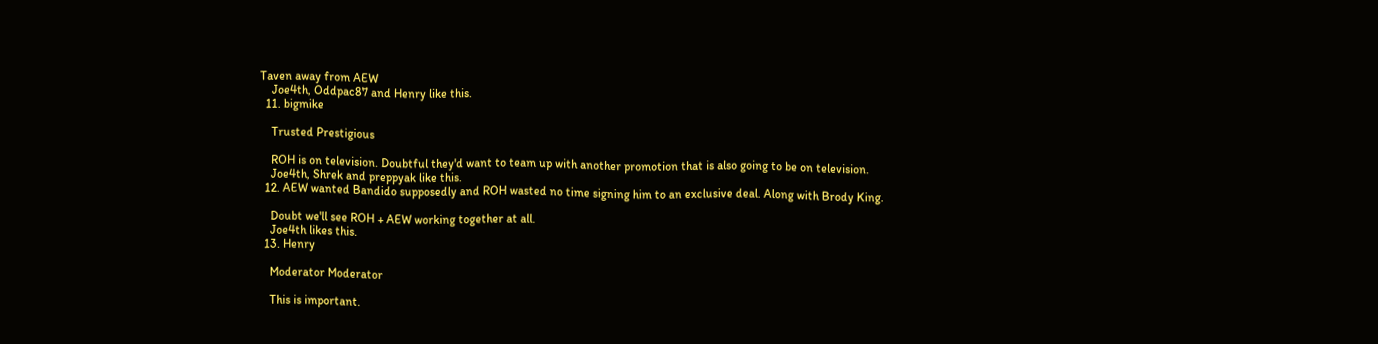Taven away from AEW
    Joe4th, Oddpac87 and Henry like this.
  11. bigmike

    Trusted Prestigious

    ROH is on television. Doubtful they'd want to team up with another promotion that is also going to be on television.
    Joe4th, Shrek and preppyak like this.
  12. AEW wanted Bandido supposedly and ROH wasted no time signing him to an exclusive deal. Along with Brody King.

    Doubt we'll see ROH + AEW working together at all.
    Joe4th likes this.
  13. Henry

    Moderator Moderator

    This is important.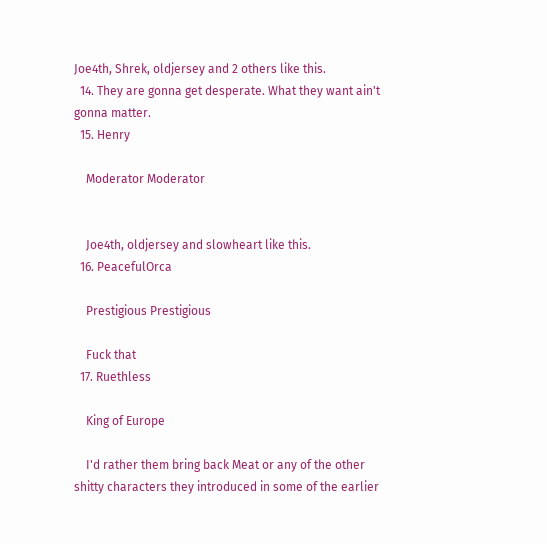Joe4th, Shrek, oldjersey and 2 others like this.
  14. They are gonna get desperate. What they want ain't gonna matter.
  15. Henry

    Moderator Moderator


    Joe4th, oldjersey and slowheart like this.
  16. PeacefulOrca

    Prestigious Prestigious

    Fuck that
  17. Ruethless

    King of Europe

    I'd rather them bring back Meat or any of the other shitty characters they introduced in some of the earlier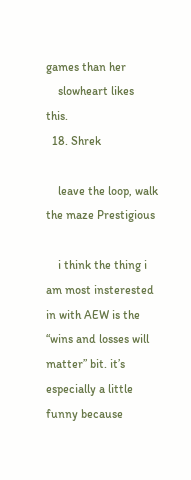games than her
    slowheart likes this.
  18. Shrek

    leave the loop, walk the maze Prestigious

    i think the thing i am most insterested in with AEW is the “wins and losses will matter” bit. it’s especially a little funny because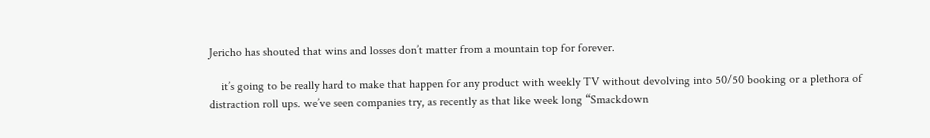Jericho has shouted that wins and losses don’t matter from a mountain top for forever.

    it’s going to be really hard to make that happen for any product with weekly TV without devolving into 50/50 booking or a plethora of distraction roll ups. we’ve seen companies try, as recently as that like week long “Smackdown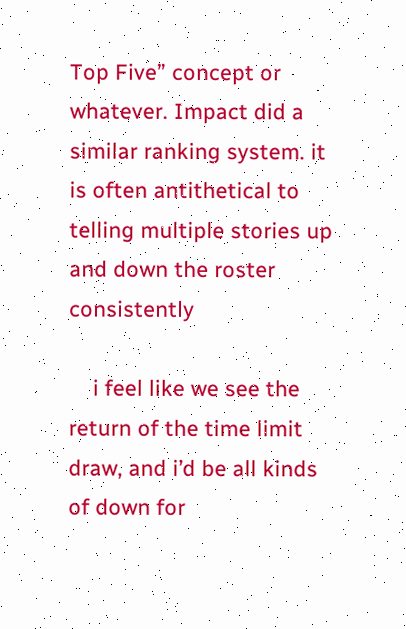Top Five” concept or whatever. Impact did a similar ranking system. it is often antithetical to telling multiple stories up and down the roster consistently

    i feel like we see the return of the time limit draw, and i’d be all kinds of down for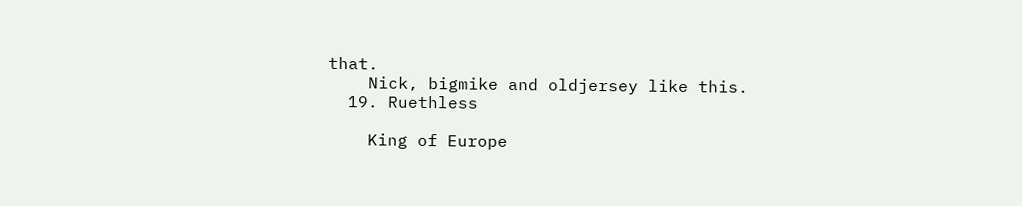that.
    Nick, bigmike and oldjersey like this.
  19. Ruethless

    King of Europe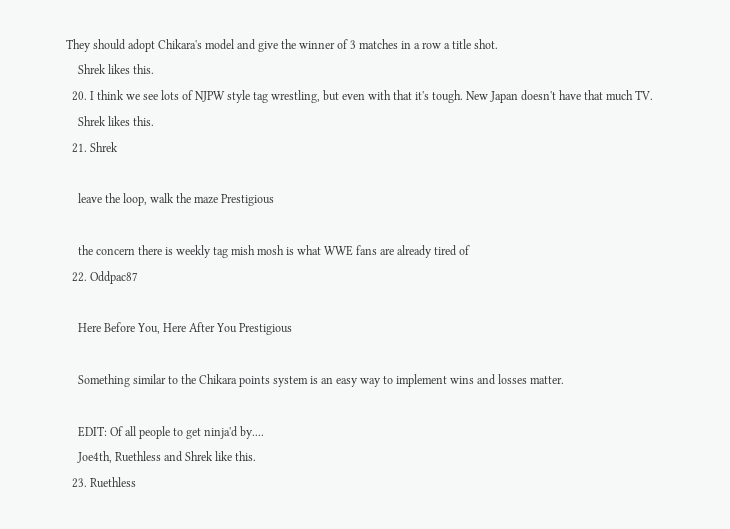They should adopt Chikara's model and give the winner of 3 matches in a row a title shot.
    Shrek likes this.
  20. I think we see lots of NJPW style tag wrestling, but even with that it's tough. New Japan doesn't have that much TV.
    Shrek likes this.
  21. Shrek

    leave the loop, walk the maze Prestigious

    the concern there is weekly tag mish mosh is what WWE fans are already tired of
  22. Oddpac87

    Here Before You, Here After You Prestigious

    Something similar to the Chikara points system is an easy way to implement wins and losses matter.

    EDIT: Of all people to get ninja'd by....
    Joe4th, Ruethless and Shrek like this.
  23. Ruethless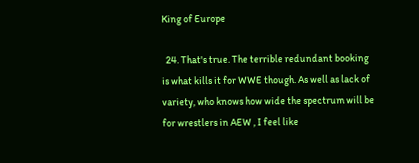King of Europe

  24. That's true. The terrible redundant booking is what kills it for WWE though. As well as lack of variety, who knows how wide the spectrum will be for wrestlers in AEW , I feel like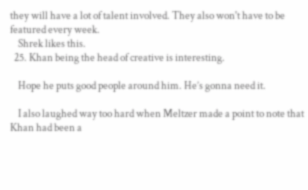they will have a lot of talent involved. They also won't have to be featured every week.
    Shrek likes this.
  25. Khan being the head of creative is interesting.

    Hope he puts good people around him. He’s gonna need it.

    I also laughed way too hard when Meltzer made a point to note that Khan had been a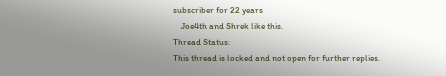subscriber for 22 years
    Joe4th and Shrek like this.
Thread Status:
This thread is locked and not open for further replies.